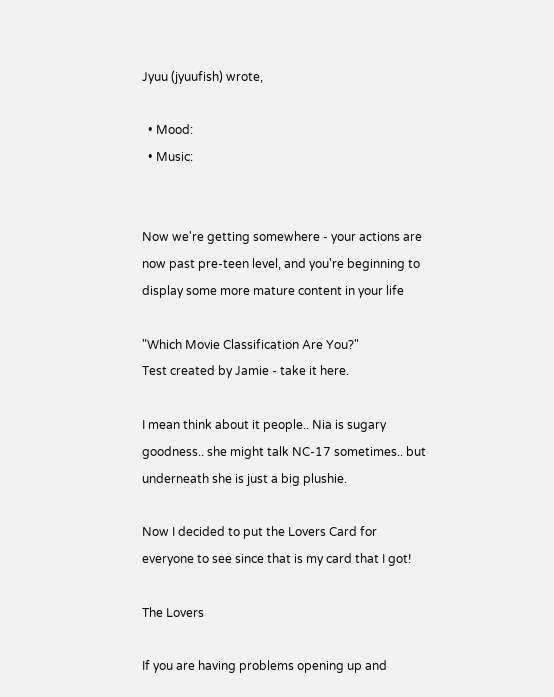Jyuu (jyuufish) wrote,

  • Mood:
  • Music:


Now we're getting somewhere - your actions are
now past pre-teen level, and you're beginning to
display some more mature content in your life

"Which Movie Classification Are You?"
Test created by Jamie - take it here.

I mean think about it people.. Nia is sugary goodness.. she might talk NC-17 sometimes.. but underneath she is just a big plushie.

Now I decided to put the Lovers Card for everyone to see since that is my card that I got!

The Lovers

If you are having problems opening up and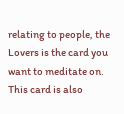relating to people, the Lovers is the card you want to meditate on. This card is also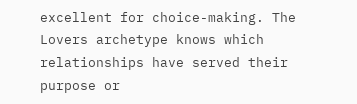excellent for choice-making. The Lovers archetype knows which relationships have served their purpose or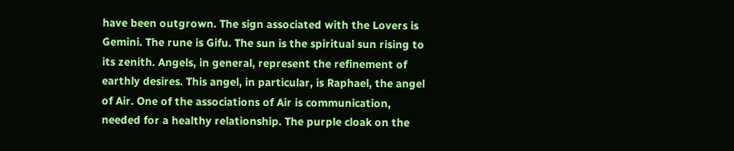have been outgrown. The sign associated with the Lovers is Gemini. The rune is Gifu. The sun is the spiritual sun rising to its zenith. Angels, in general, represent the refinement of earthly desires. This angel, in particular, is Raphael, the angel of Air. One of the associations of Air is communication, needed for a healthy relationship. The purple cloak on the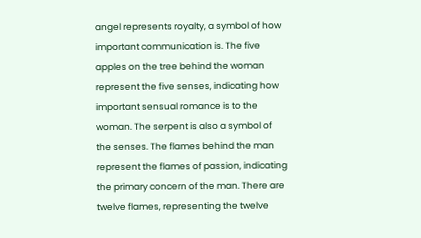angel represents royalty, a symbol of how important communication is. The five apples on the tree behind the woman represent the five senses, indicating how important sensual romance is to the woman. The serpent is also a symbol of the senses. The flames behind the man represent the flames of passion, indicating the primary concern of the man. There are twelve flames, representing the twelve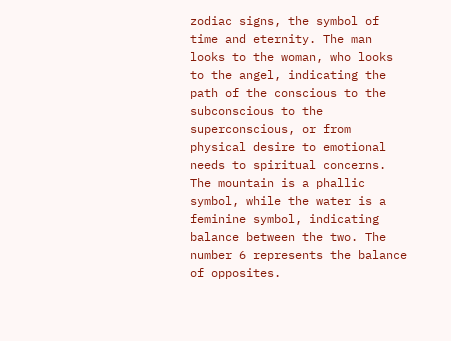zodiac signs, the symbol of time and eternity. The man looks to the woman, who looks to the angel, indicating the path of the conscious to the subconscious to the superconscious, or from physical desire to emotional needs to spiritual concerns. The mountain is a phallic symbol, while the water is a feminine symbol, indicating balance between the two. The number 6 represents the balance of opposites.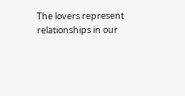The lovers represent relationships in our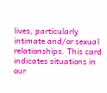lives, particularly intimate and/or sexual relationships. This card indicates situations in our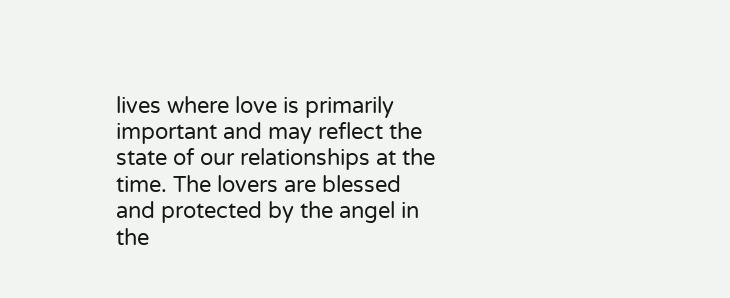lives where love is primarily important and may reflect the state of our relationships at the time. The lovers are blessed and protected by the angel in the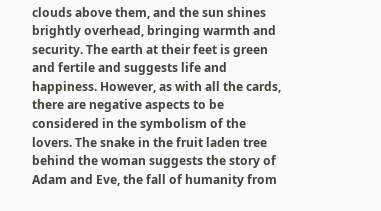clouds above them, and the sun shines brightly overhead, bringing warmth and security. The earth at their feet is green and fertile and suggests life and happiness. However, as with all the cards, there are negative aspects to be considered in the symbolism of the lovers. The snake in the fruit laden tree behind the woman suggests the story of Adam and Eve, the fall of humanity from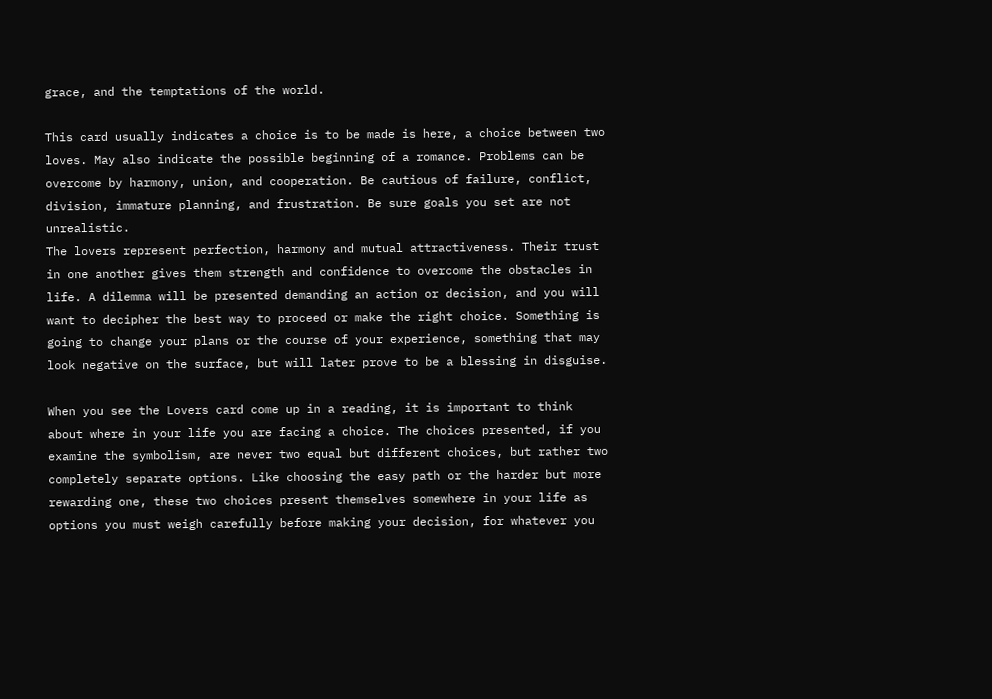grace, and the temptations of the world.

This card usually indicates a choice is to be made is here, a choice between two loves. May also indicate the possible beginning of a romance. Problems can be overcome by harmony, union, and cooperation. Be cautious of failure, conflict, division, immature planning, and frustration. Be sure goals you set are not unrealistic.
The lovers represent perfection, harmony and mutual attractiveness. Their trust in one another gives them strength and confidence to overcome the obstacles in life. A dilemma will be presented demanding an action or decision, and you will want to decipher the best way to proceed or make the right choice. Something is going to change your plans or the course of your experience, something that may look negative on the surface, but will later prove to be a blessing in disguise.

When you see the Lovers card come up in a reading, it is important to think about where in your life you are facing a choice. The choices presented, if you examine the symbolism, are never two equal but different choices, but rather two completely separate options. Like choosing the easy path or the harder but more rewarding one, these two choices present themselves somewhere in your life as options you must weigh carefully before making your decision, for whatever you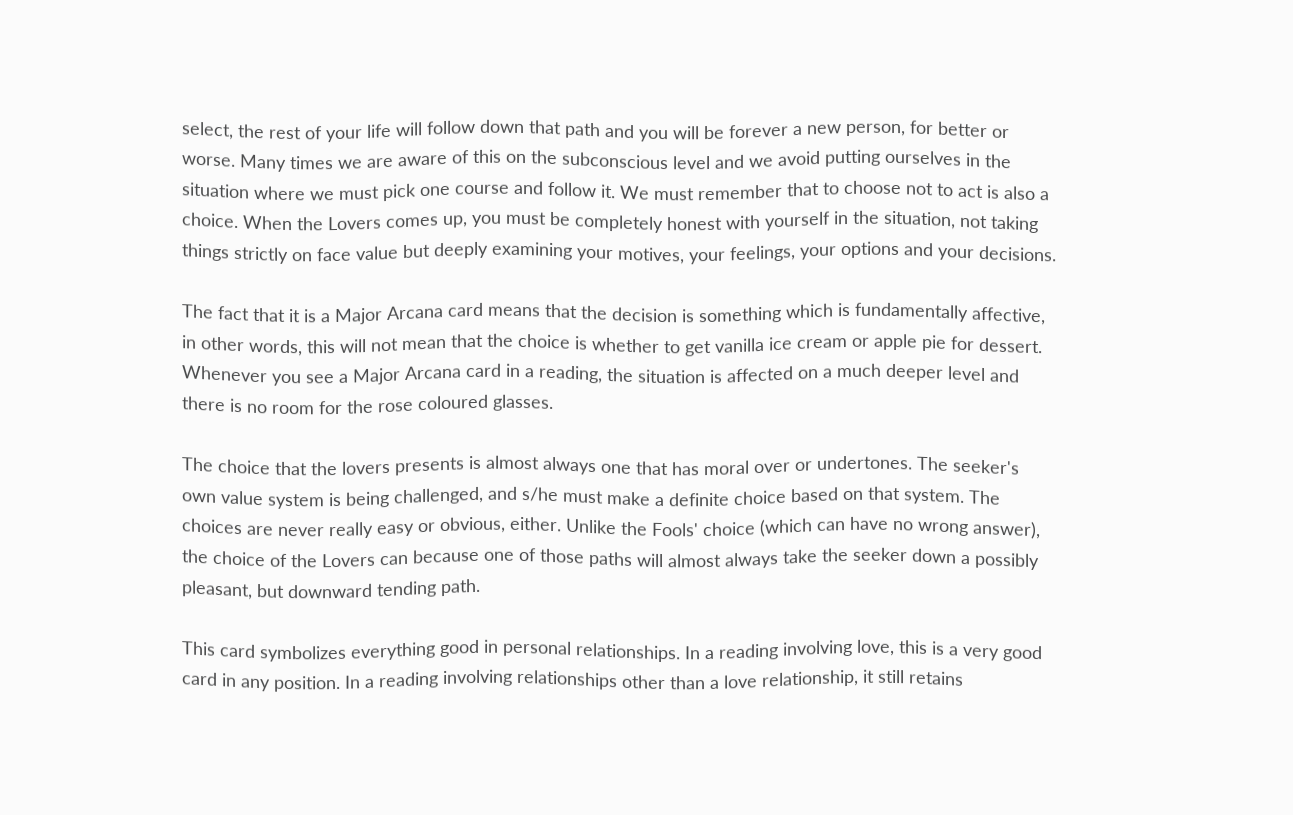select, the rest of your life will follow down that path and you will be forever a new person, for better or worse. Many times we are aware of this on the subconscious level and we avoid putting ourselves in the situation where we must pick one course and follow it. We must remember that to choose not to act is also a choice. When the Lovers comes up, you must be completely honest with yourself in the situation, not taking things strictly on face value but deeply examining your motives, your feelings, your options and your decisions.

The fact that it is a Major Arcana card means that the decision is something which is fundamentally affective, in other words, this will not mean that the choice is whether to get vanilla ice cream or apple pie for dessert. Whenever you see a Major Arcana card in a reading, the situation is affected on a much deeper level and there is no room for the rose coloured glasses.

The choice that the lovers presents is almost always one that has moral over or undertones. The seeker's own value system is being challenged, and s/he must make a definite choice based on that system. The choices are never really easy or obvious, either. Unlike the Fools' choice (which can have no wrong answer), the choice of the Lovers can because one of those paths will almost always take the seeker down a possibly pleasant, but downward tending path.

This card symbolizes everything good in personal relationships. In a reading involving love, this is a very good card in any position. In a reading involving relationships other than a love relationship, it still retains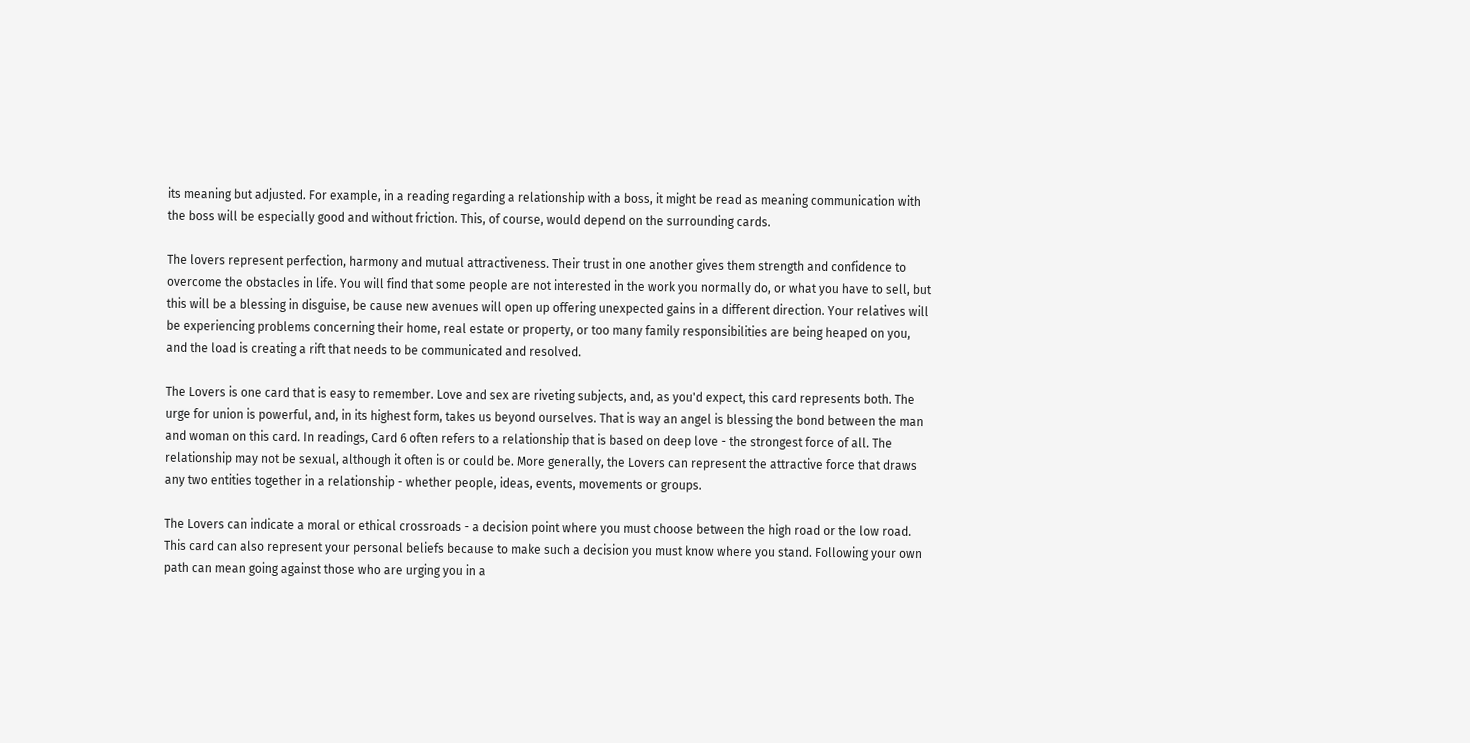its meaning but adjusted. For example, in a reading regarding a relationship with a boss, it might be read as meaning communication with the boss will be especially good and without friction. This, of course, would depend on the surrounding cards.

The lovers represent perfection, harmony and mutual attractiveness. Their trust in one another gives them strength and confidence to overcome the obstacles in life. You will find that some people are not interested in the work you normally do, or what you have to sell, but this will be a blessing in disguise, be cause new avenues will open up offering unexpected gains in a different direction. Your relatives will be experiencing problems concerning their home, real estate or property, or too many family responsibilities are being heaped on you, and the load is creating a rift that needs to be communicated and resolved.

The Lovers is one card that is easy to remember. Love and sex are riveting subjects, and, as you'd expect, this card represents both. The urge for union is powerful, and, in its highest form, takes us beyond ourselves. That is way an angel is blessing the bond between the man and woman on this card. In readings, Card 6 often refers to a relationship that is based on deep love - the strongest force of all. The relationship may not be sexual, although it often is or could be. More generally, the Lovers can represent the attractive force that draws any two entities together in a relationship - whether people, ideas, events, movements or groups.

The Lovers can indicate a moral or ethical crossroads - a decision point where you must choose between the high road or the low road. This card can also represent your personal beliefs because to make such a decision you must know where you stand. Following your own path can mean going against those who are urging you in a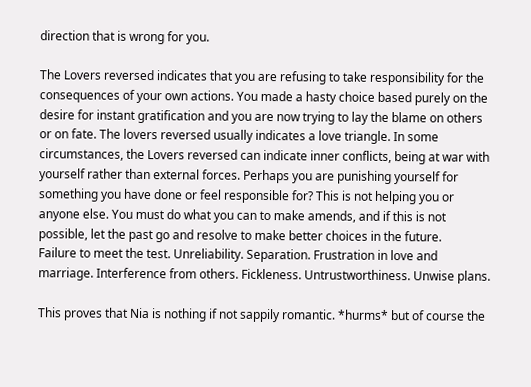direction that is wrong for you.

The Lovers reversed indicates that you are refusing to take responsibility for the consequences of your own actions. You made a hasty choice based purely on the desire for instant gratification and you are now trying to lay the blame on others or on fate. The lovers reversed usually indicates a love triangle. In some circumstances, the Lovers reversed can indicate inner conflicts, being at war with yourself rather than external forces. Perhaps you are punishing yourself for something you have done or feel responsible for? This is not helping you or anyone else. You must do what you can to make amends, and if this is not possible, let the past go and resolve to make better choices in the future.
Failure to meet the test. Unreliability. Separation. Frustration in love and marriage. Interference from others. Fickleness. Untrustworthiness. Unwise plans.

This proves that Nia is nothing if not sappily romantic. *hurms* but of course the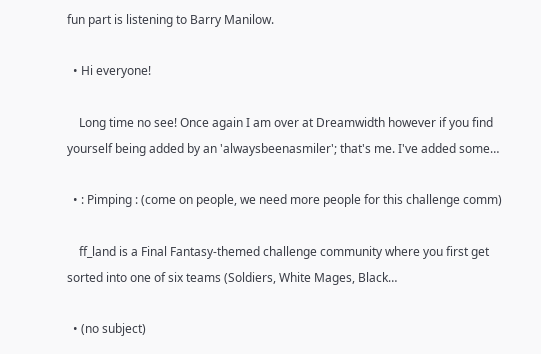fun part is listening to Barry Manilow.

  • Hi everyone!

    Long time no see! Once again I am over at Dreamwidth however if you find yourself being added by an 'alwaysbeenasmiler'; that's me. I've added some…

  • : Pimping : (come on people, we need more people for this challenge comm)

    ff_land is a Final Fantasy-themed challenge community where you first get sorted into one of six teams (Soldiers, White Mages, Black…

  • (no subject)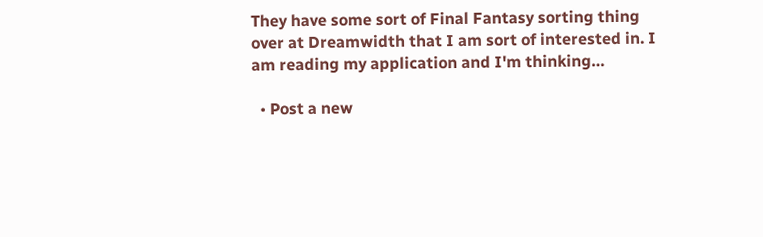They have some sort of Final Fantasy sorting thing over at Dreamwidth that I am sort of interested in. I am reading my application and I'm thinking…

  • Post a new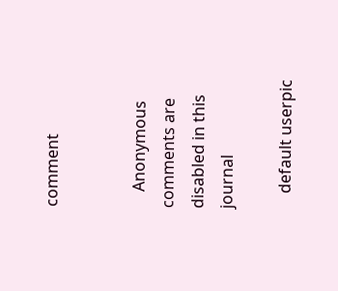comment


    Anonymous comments are disabled in this journal

    default userpic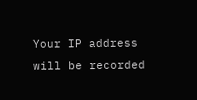Your IP address will be recorded